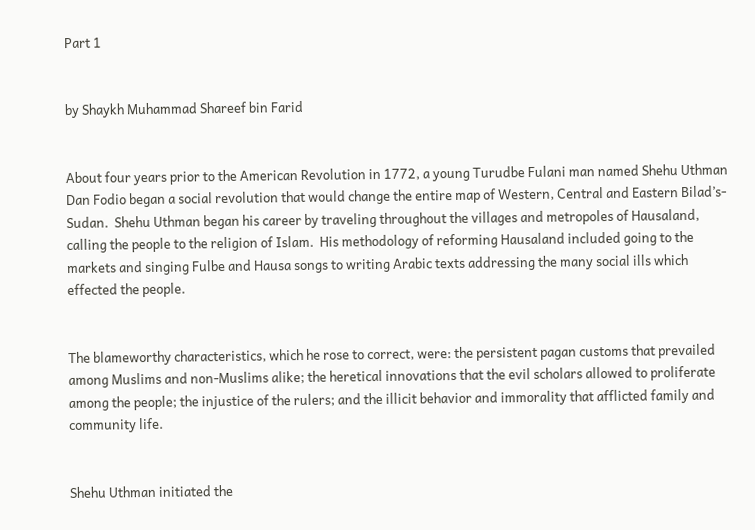Part 1


by Shaykh Muhammad Shareef bin Farid


About four years prior to the American Revolution in 1772, a young Turudbe Fulani man named Shehu Uthman Dan Fodio began a social revolution that would change the entire map of Western, Central and Eastern Bilad’s-Sudan.  Shehu Uthman began his career by traveling throughout the villages and metropoles of Hausaland, calling the people to the religion of Islam.  His methodology of reforming Hausaland included going to the markets and singing Fulbe and Hausa songs to writing Arabic texts addressing the many social ills which effected the people.


The blameworthy characteristics, which he rose to correct, were: the persistent pagan customs that prevailed among Muslims and non-Muslims alike; the heretical innovations that the evil scholars allowed to proliferate among the people; the injustice of the rulers; and the illicit behavior and immorality that afflicted family and community life.


Shehu Uthman initiated the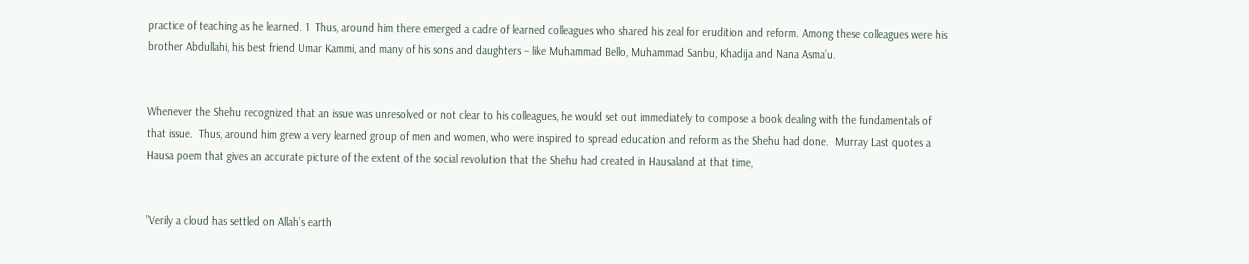practice of teaching as he learned. 1  Thus, around him there emerged a cadre of learned colleagues who shared his zeal for erudition and reform. Among these colleagues were his brother Abdullahi, his best friend Umar Kammi, and many of his sons and daughters – like Muhammad Bello, Muhammad Sanbu, Khadija and Nana Asma’u.


Whenever the Shehu recognized that an issue was unresolved or not clear to his colleagues, he would set out immediately to compose a book dealing with the fundamentals of that issue.  Thus, around him grew a very learned group of men and women, who were inspired to spread education and reform as the Shehu had done.  Murray Last quotes a Hausa poem that gives an accurate picture of the extent of the social revolution that the Shehu had created in Hausaland at that time,


”Verily a cloud has settled on Allah’s earth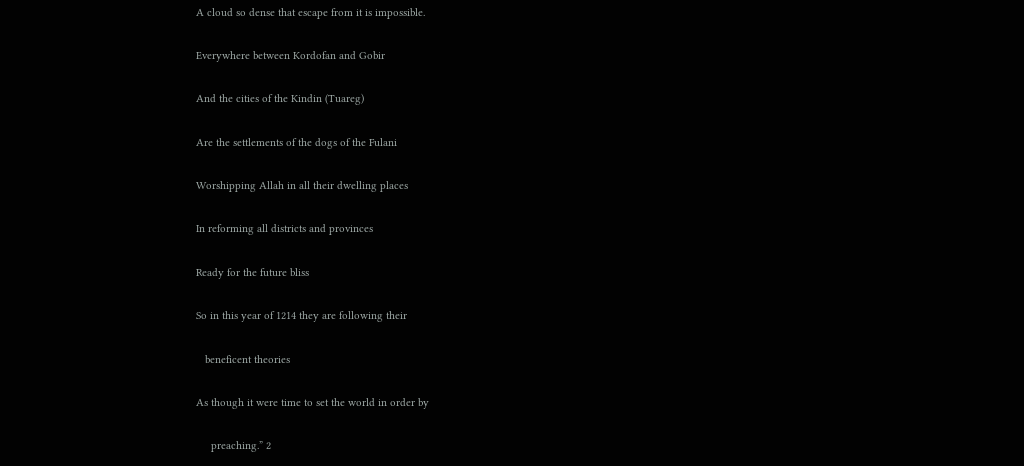A cloud so dense that escape from it is impossible.

Everywhere between Kordofan and Gobir

And the cities of the Kindin (Tuareg)

Are the settlements of the dogs of the Fulani

Worshipping Allah in all their dwelling places

In reforming all districts and provinces

Ready for the future bliss

So in this year of 1214 they are following their

   beneficent theories

As though it were time to set the world in order by

     preaching.” 2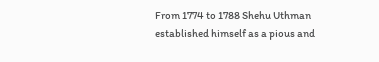From 1774 to 1788 Shehu Uthman established himself as a pious and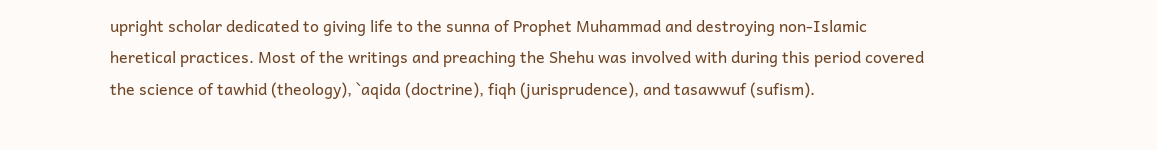upright scholar dedicated to giving life to the sunna of Prophet Muhammad and destroying non-Islamic heretical practices. Most of the writings and preaching the Shehu was involved with during this period covered the science of tawhid (theology), `aqida (doctrine), fiqh (jurisprudence), and tasawwuf (sufism).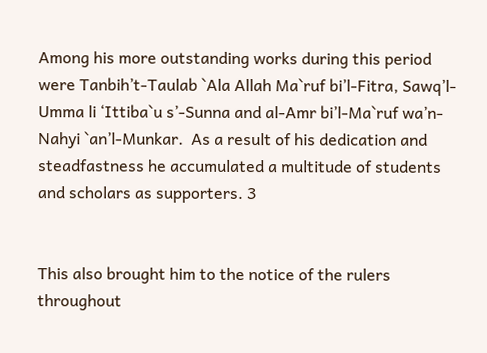Among his more outstanding works during this period were Tanbih’t-Taulab `Ala Allah Ma`ruf bi’l-Fitra, Sawq’l-Umma li ‘Ittiba`u s’-Sunna and al-Amr bi’l-Ma`ruf wa’n-Nahyi `an’l-Munkar.  As a result of his dedication and steadfastness he accumulated a multitude of students and scholars as supporters. 3


This also brought him to the notice of the rulers throughout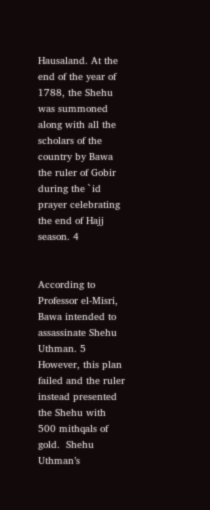Hausaland. At the end of the year of 1788, the Shehu was summoned along with all the scholars of the country by Bawa the ruler of Gobir during the `id prayer celebrating the end of Hajj season. 4


According to Professor el-Misri, Bawa intended to assassinate Shehu Uthman. 5  However, this plan failed and the ruler instead presented the Shehu with 500 mithqals of gold.  Shehu Uthman’s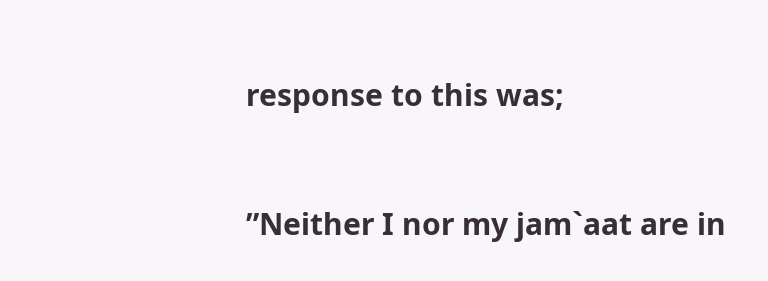response to this was;


”Neither I nor my jam`aat are in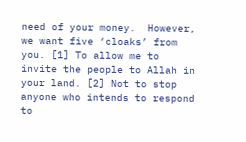need of your money.  However, we want five ‘cloaks’ from you. [1] To allow me to invite the people to Allah in your land. [2] Not to stop anyone who intends to respond to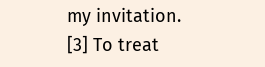my invitation. [3] To treat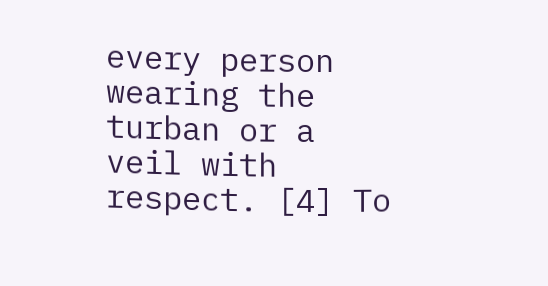every person wearing the turban or a veil with respect. [4] To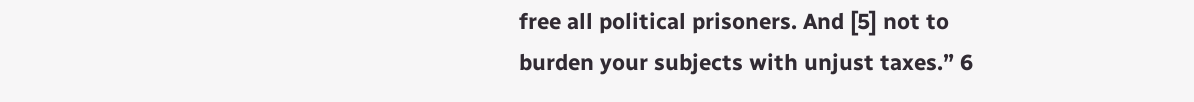free all political prisoners. And [5] not to burden your subjects with unjust taxes.” 6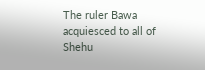The ruler Bawa acquiesced to all of Shehu